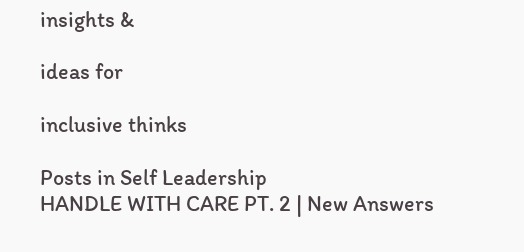insights &

ideas for

inclusive thinks

Posts in Self Leadership
HANDLE WITH CARE PT. 2 | New Answers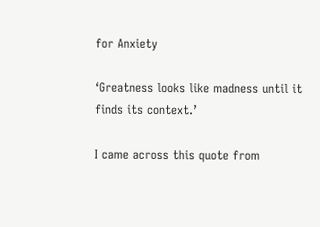for Anxiety

‘Greatness looks like madness until it finds its context.’

I came across this quote from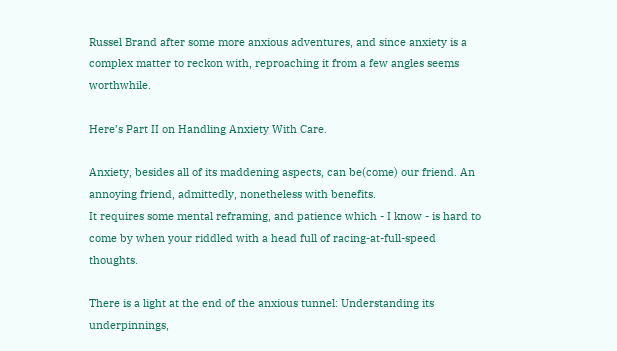Russel Brand after some more anxious adventures, and since anxiety is a complex matter to reckon with, reproaching it from a few angles seems worthwhile.

Here’s Part II on Handling Anxiety With Care.

Anxiety, besides all of its maddening aspects, can be(come) our friend. An annoying friend, admittedly, nonetheless with benefits.
It requires some mental reframing, and patience which - I know - is hard to come by when your riddled with a head full of racing-at-full-speed thoughts.

There is a light at the end of the anxious tunnel: Understanding its underpinnings,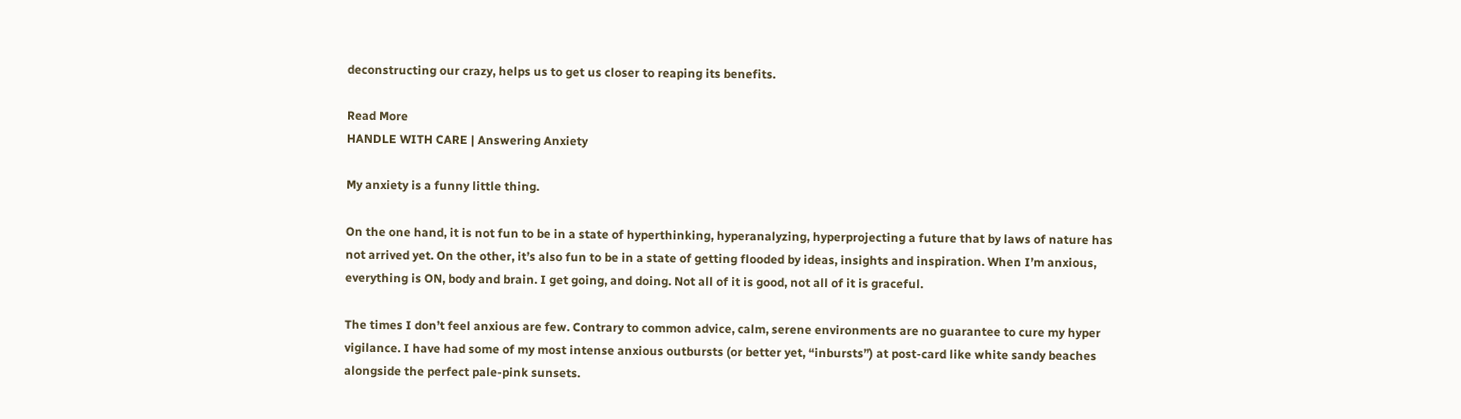deconstructing our crazy, helps us to get us closer to reaping its benefits.

Read More
HANDLE WITH CARE | Answering Anxiety

My anxiety is a funny little thing.

On the one hand, it is not fun to be in a state of hyperthinking, hyperanalyzing, hyperprojecting a future that by laws of nature has not arrived yet. On the other, it’s also fun to be in a state of getting flooded by ideas, insights and inspiration. When I’m anxious, everything is ON, body and brain. I get going, and doing. Not all of it is good, not all of it is graceful.

The times I don’t feel anxious are few. Contrary to common advice, calm, serene environments are no guarantee to cure my hyper vigilance. I have had some of my most intense anxious outbursts (or better yet, “inbursts”) at post-card like white sandy beaches alongside the perfect pale-pink sunsets.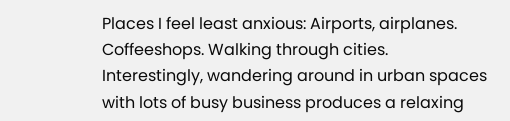Places I feel least anxious: Airports, airplanes. Coffeeshops. Walking through cities.
Interestingly, wandering around in urban spaces with lots of busy business produces a relaxing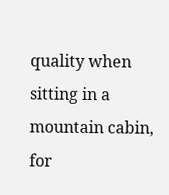quality when sitting in a mountain cabin, for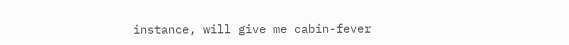instance, will give me cabin-fever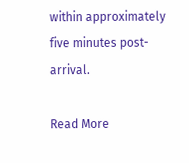within approximately five minutes post-arrival.

Read More